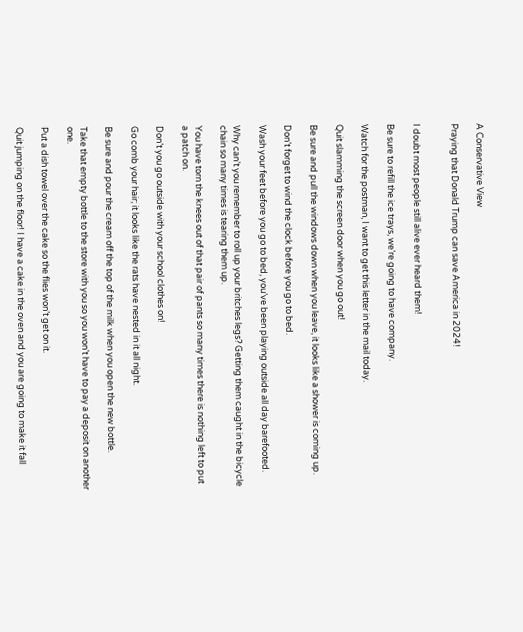A Conservative View

Praying that Donald Trump can save America in 2024!


I doubt most people still alive ever heard them!

Be sure to refill the ice trays, we’re going to have company.

Watch for the postman, I want to get this letter in the mail today.

Quit slamming the screen door when you go out!

Be sure and pull the windows down when you leave, it looks like a shower is coming up.

Don’t forget to wind the clock before you go to bed.

Wash your feet before you go to bed, you’ve been playing outside all day barefooted.

Why can’t you remember to roll up your britches legs? Getting them caught in the bicycle chain so many times is tearing them up.

You have torn the knees out of that pair of pants so many times there is nothing left to put a patch on.

Don’t you go outside with your school clothes on!

Go comb your hair; it looks like the rats have nested in it all night.

Be sure and pour the cream off the top of the milk when you open the new bottle.

Take that empty bottle to the store with you so you won’t have to pay a deposit on another one.

Put a dish towel over the cake so the flies won’t get on it.

Quit jumping on the floor! I have a cake in the oven and you are going to make it fall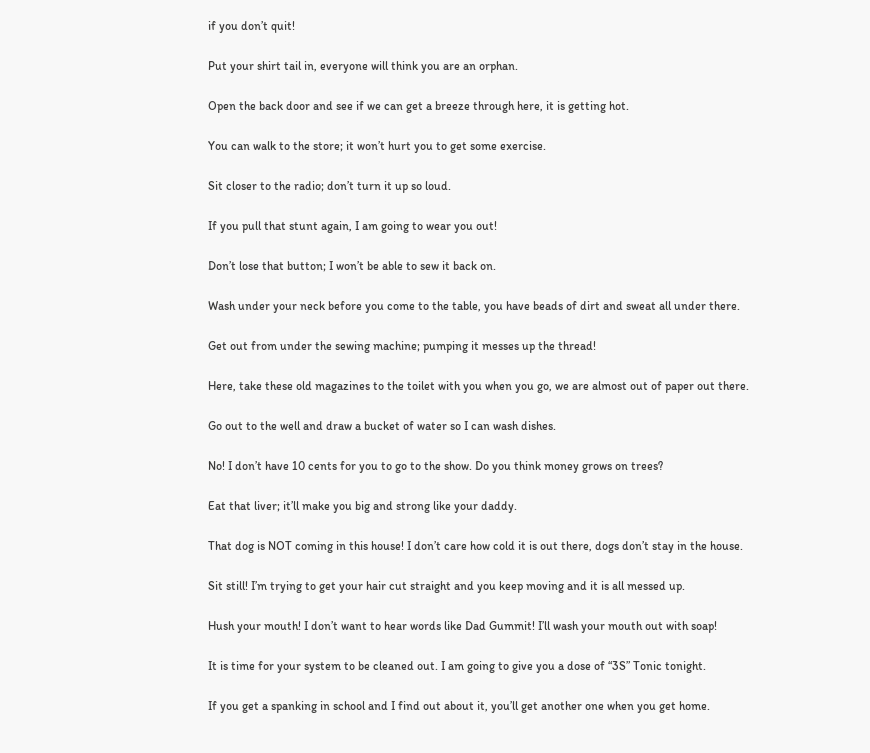if you don’t quit!

Put your shirt tail in, everyone will think you are an orphan.

Open the back door and see if we can get a breeze through here, it is getting hot.

You can walk to the store; it won’t hurt you to get some exercise.

Sit closer to the radio; don’t turn it up so loud.

If you pull that stunt again, I am going to wear you out!

Don’t lose that button; I won’t be able to sew it back on.

Wash under your neck before you come to the table, you have beads of dirt and sweat all under there.

Get out from under the sewing machine; pumping it messes up the thread!

Here, take these old magazines to the toilet with you when you go, we are almost out of paper out there.

Go out to the well and draw a bucket of water so I can wash dishes.

No! I don’t have 10 cents for you to go to the show. Do you think money grows on trees?

Eat that liver; it’ll make you big and strong like your daddy.

That dog is NOT coming in this house! I don’t care how cold it is out there, dogs don’t stay in the house.

Sit still! I’m trying to get your hair cut straight and you keep moving and it is all messed up.

Hush your mouth! I don’t want to hear words like Dad Gummit! I’ll wash your mouth out with soap!

It is time for your system to be cleaned out. I am going to give you a dose of “3S” Tonic tonight.

If you get a spanking in school and I find out about it, you’ll get another one when you get home.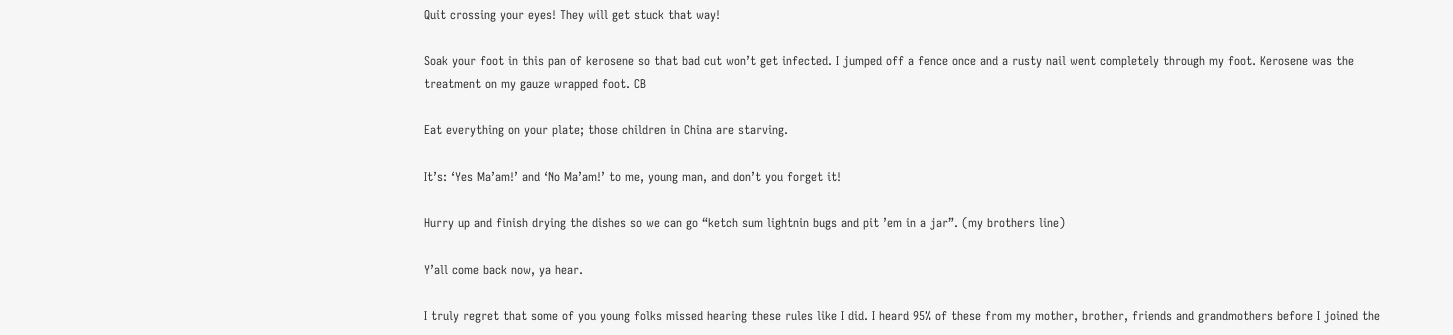Quit crossing your eyes! They will get stuck that way!

Soak your foot in this pan of kerosene so that bad cut won’t get infected. I jumped off a fence once and a rusty nail went completely through my foot. Kerosene was the treatment on my gauze wrapped foot. CB

Eat everything on your plate; those children in China are starving.

It’s: ‘Yes Ma’am!’ and ‘No Ma’am!’ to me, young man, and don’t you forget it!

Hurry up and finish drying the dishes so we can go “ketch sum lightnin bugs and pit ’em in a jar”. (my brothers line)

Y’all come back now, ya hear.

I truly regret that some of you young folks missed hearing these rules like I did. I heard 95% of these from my mother, brother, friends and grandmothers before I joined the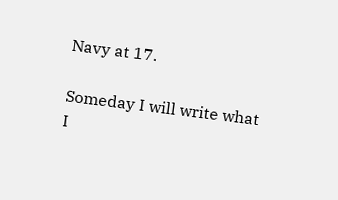Navy at 17.

Someday I will write what I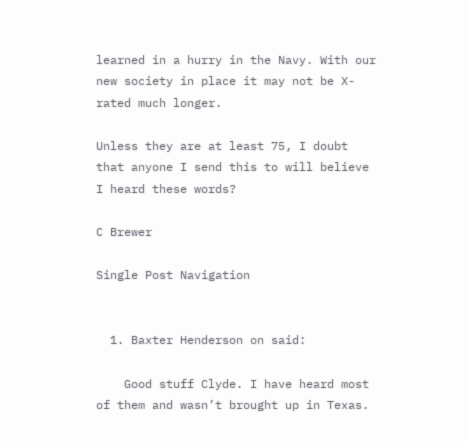learned in a hurry in the Navy. With our new society in place it may not be X-rated much longer.

Unless they are at least 75, I doubt that anyone I send this to will believe I heard these words?

C Brewer

Single Post Navigation


  1. Baxter Henderson on said:

    Good stuff Clyde. I have heard most of them and wasn’t brought up in Texas.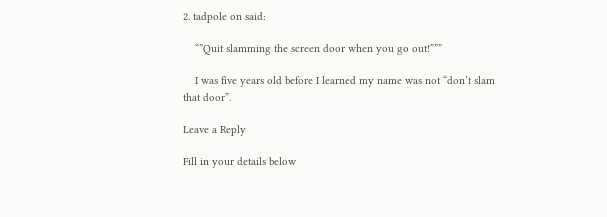2. tadpole on said:

    “”Quit slamming the screen door when you go out!”””

    I was five years old before I learned my name was not “don’t slam that door”.

Leave a Reply

Fill in your details below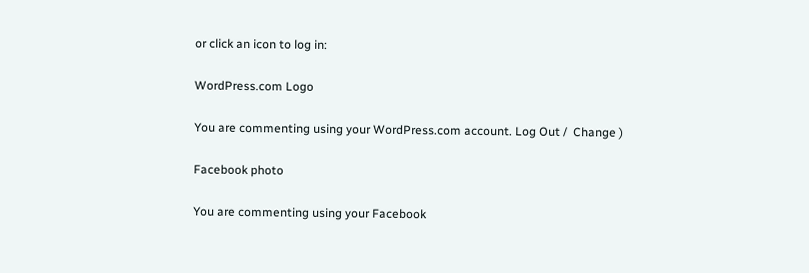or click an icon to log in:

WordPress.com Logo

You are commenting using your WordPress.com account. Log Out /  Change )

Facebook photo

You are commenting using your Facebook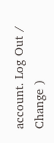account. Log Out /  Change )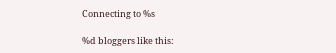Connecting to %s

%d bloggers like this: